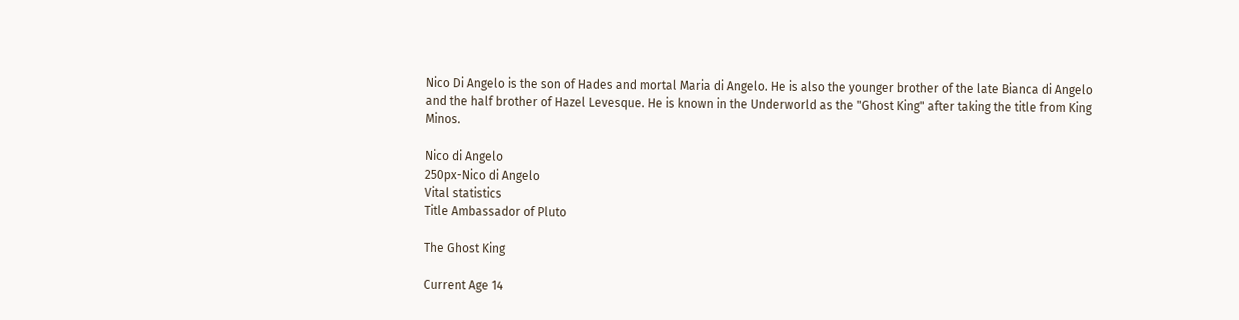Nico Di Angelo is the son of Hades and mortal Maria di Angelo. He is also the younger brother of the late Bianca di Angelo and the half brother of Hazel Levesque. He is known in the Underworld as the "Ghost King" after taking the title from King Minos.

Nico di Angelo
250px-Nico di Angelo
Vital statistics
Title Ambassador of Pluto

The Ghost King

Current Age 14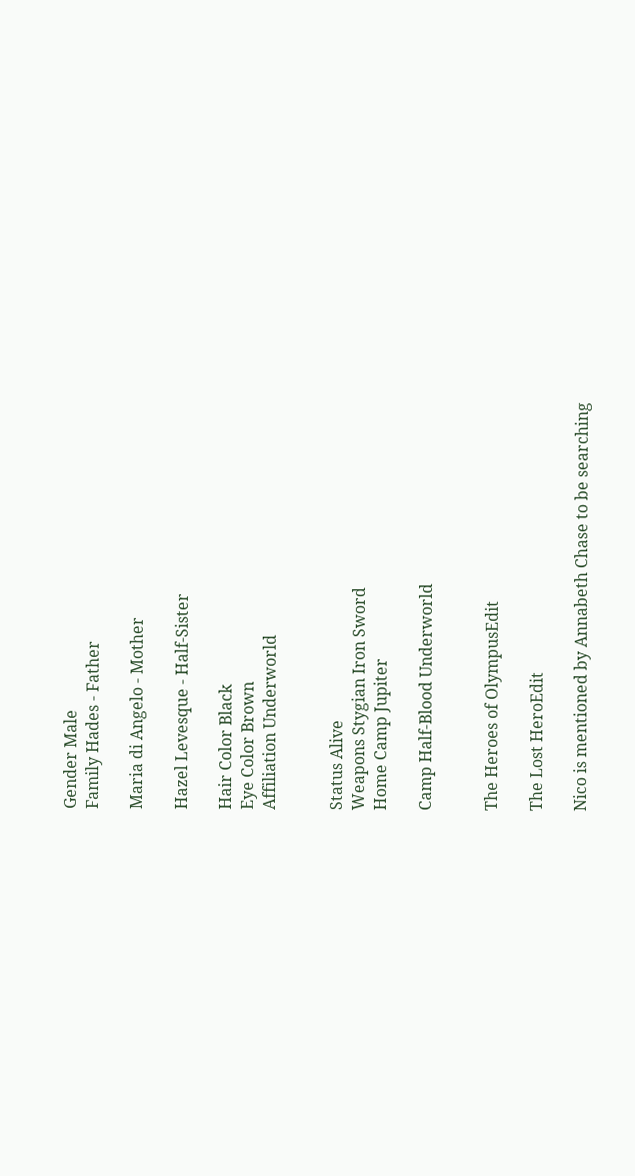Gender Male
Family Hades - Father

Maria di Angelo - Mother

Hazel Levesque - Half-Sister

Hair Color Black
Eye Color Brown
Affiliation Underworld


Status Alive
Weapons Stygian Iron Sword
Home Camp Jupiter

Camp Half-Blood Underworld


The Heroes of OlympusEdit

The Lost HeroEdit

Nico is mentioned by Annabeth Chase to be searching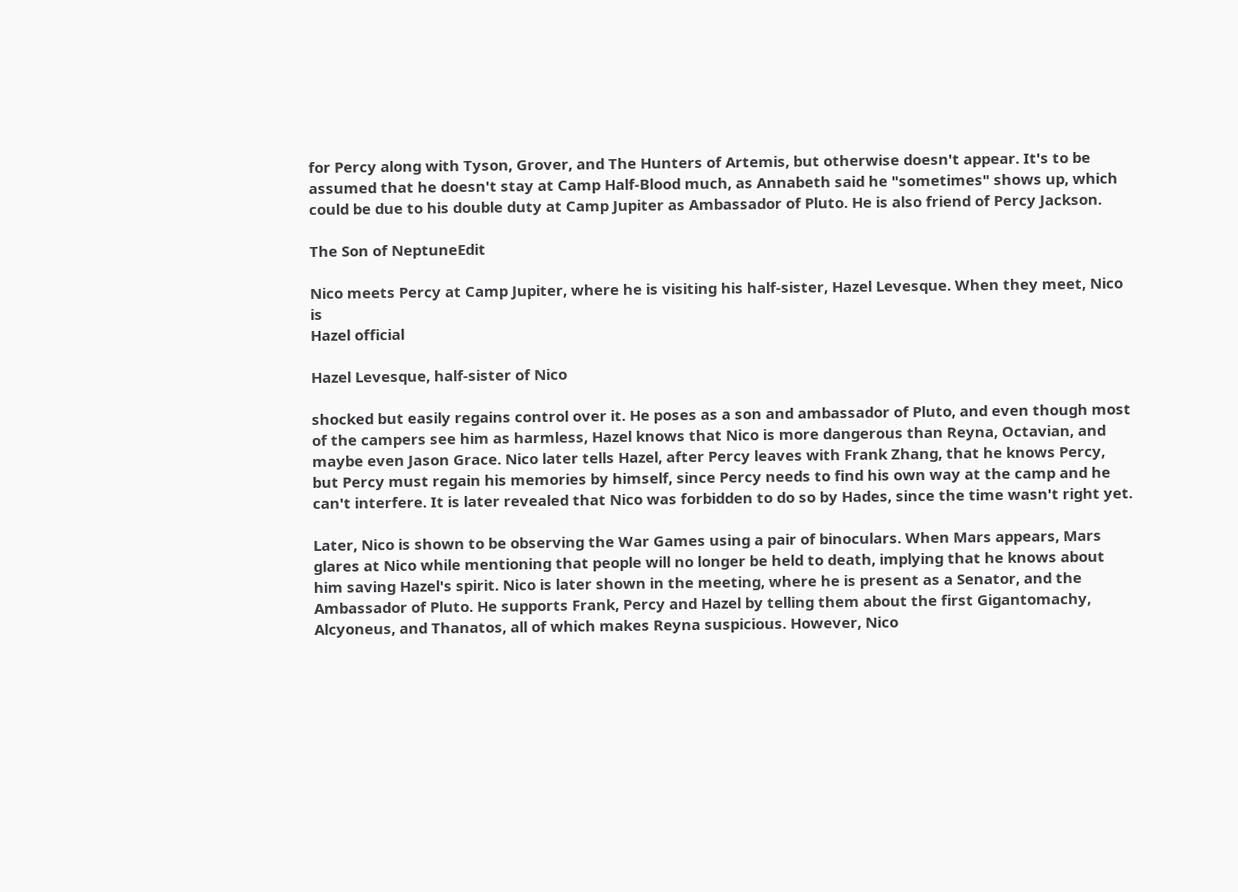for Percy along with Tyson, Grover, and The Hunters of Artemis, but otherwise doesn't appear. It's to be assumed that he doesn't stay at Camp Half-Blood much, as Annabeth said he "sometimes" shows up, which could be due to his double duty at Camp Jupiter as Ambassador of Pluto. He is also friend of Percy Jackson.

The Son of NeptuneEdit

Nico meets Percy at Camp Jupiter, where he is visiting his half-sister, Hazel Levesque. When they meet, Nico is
Hazel official

Hazel Levesque, half-sister of Nico

shocked but easily regains control over it. He poses as a son and ambassador of Pluto, and even though most of the campers see him as harmless, Hazel knows that Nico is more dangerous than Reyna, Octavian, and maybe even Jason Grace. Nico later tells Hazel, after Percy leaves with Frank Zhang, that he knows Percy, but Percy must regain his memories by himself, since Percy needs to find his own way at the camp and he can't interfere. It is later revealed that Nico was forbidden to do so by Hades, since the time wasn't right yet.

Later, Nico is shown to be observing the War Games using a pair of binoculars. When Mars appears, Mars glares at Nico while mentioning that people will no longer be held to death, implying that he knows about him saving Hazel's spirit. Nico is later shown in the meeting, where he is present as a Senator, and the Ambassador of Pluto. He supports Frank, Percy and Hazel by telling them about the first Gigantomachy, Alcyoneus, and Thanatos, all of which makes Reyna suspicious. However, Nico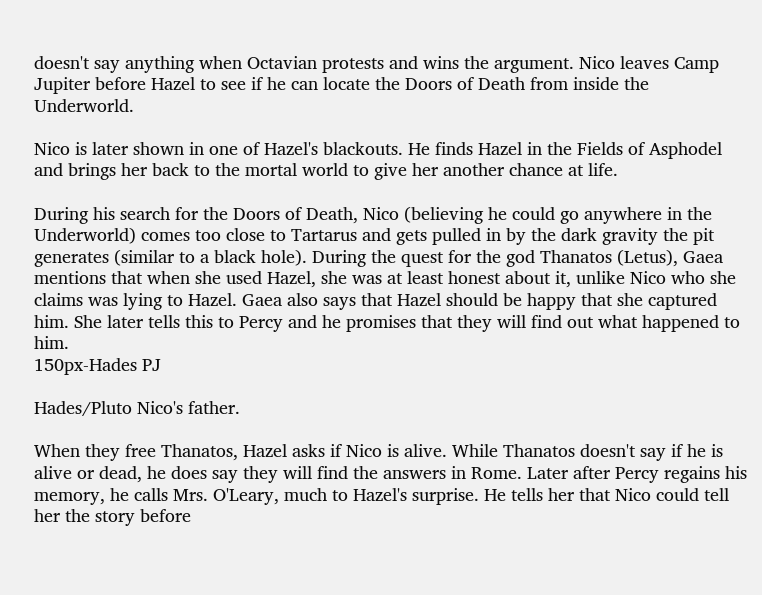doesn't say anything when Octavian protests and wins the argument. Nico leaves Camp Jupiter before Hazel to see if he can locate the Doors of Death from inside the Underworld.

Nico is later shown in one of Hazel's blackouts. He finds Hazel in the Fields of Asphodel and brings her back to the mortal world to give her another chance at life.

During his search for the Doors of Death, Nico (believing he could go anywhere in the Underworld) comes too close to Tartarus and gets pulled in by the dark gravity the pit generates (similar to a black hole). During the quest for the god Thanatos (Letus), Gaea mentions that when she used Hazel, she was at least honest about it, unlike Nico who she claims was lying to Hazel. Gaea also says that Hazel should be happy that she captured him. She later tells this to Percy and he promises that they will find out what happened to him.
150px-Hades PJ

Hades/Pluto Nico's father.

When they free Thanatos, Hazel asks if Nico is alive. While Thanatos doesn't say if he is alive or dead, he does say they will find the answers in Rome. Later after Percy regains his memory, he calls Mrs. O'Leary, much to Hazel's surprise. He tells her that Nico could tell her the story before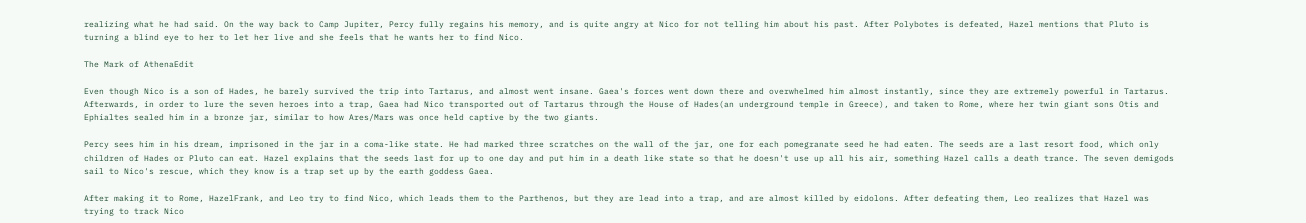realizing what he had said. On the way back to Camp Jupiter, Percy fully regains his memory, and is quite angry at Nico for not telling him about his past. After Polybotes is defeated, Hazel mentions that Pluto is turning a blind eye to her to let her live and she feels that he wants her to find Nico.

The Mark of AthenaEdit

Even though Nico is a son of Hades, he barely survived the trip into Tartarus, and almost went insane. Gaea's forces went down there and overwhelmed him almost instantly, since they are extremely powerful in Tartarus. Afterwards, in order to lure the seven heroes into a trap, Gaea had Nico transported out of Tartarus through the House of Hades(an underground temple in Greece), and taken to Rome, where her twin giant sons Otis and Ephialtes sealed him in a bronze jar, similar to how Ares/Mars was once held captive by the two giants.

Percy sees him in his dream, imprisoned in the jar in a coma-like state. He had marked three scratches on the wall of the jar, one for each pomegranate seed he had eaten. The seeds are a last resort food, which only children of Hades or Pluto can eat. Hazel explains that the seeds last for up to one day and put him in a death like state so that he doesn't use up all his air, something Hazel calls a death trance. The seven demigods sail to Nico's rescue, which they know is a trap set up by the earth goddess Gaea.

After making it to Rome, HazelFrank, and Leo try to find Nico, which leads them to the Parthenos, but they are lead into a trap, and are almost killed by eidolons. After defeating them, Leo realizes that Hazel was trying to track Nico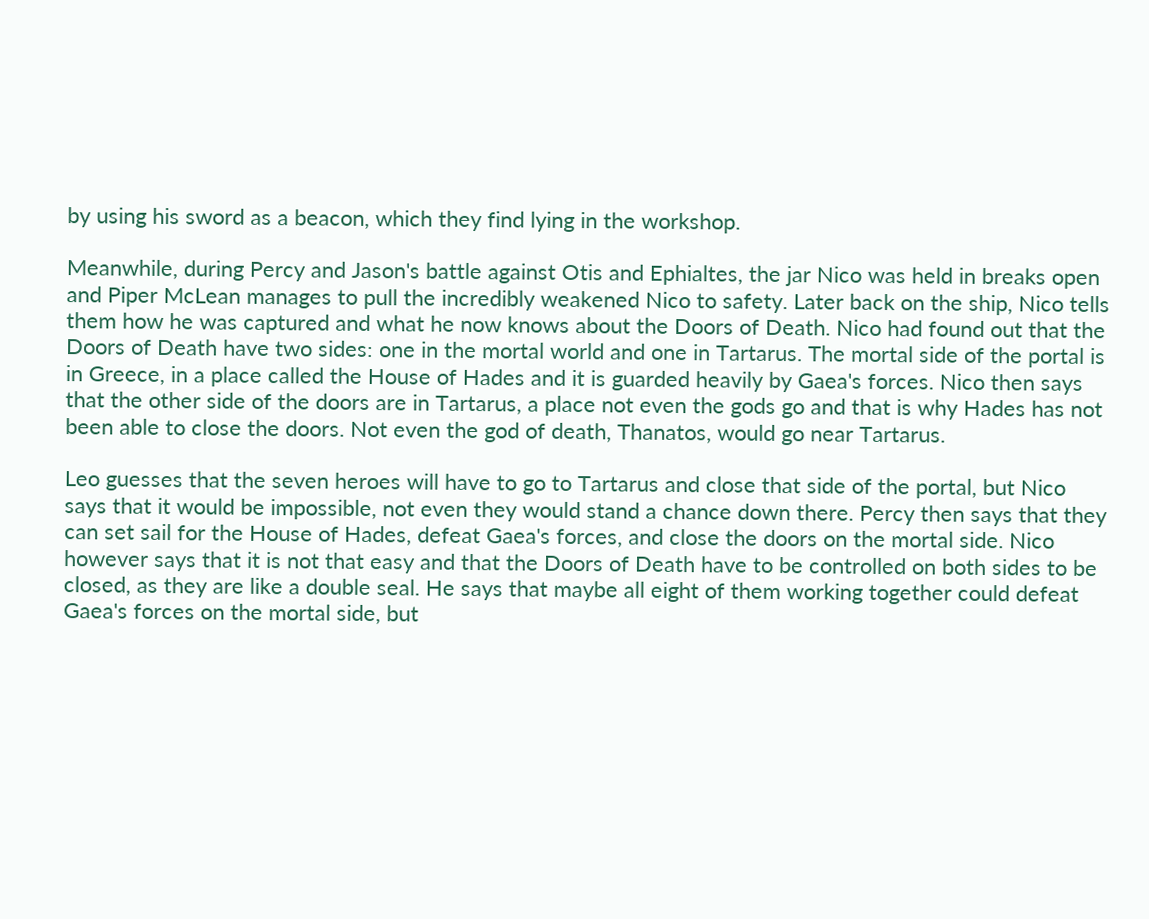by using his sword as a beacon, which they find lying in the workshop.

Meanwhile, during Percy and Jason's battle against Otis and Ephialtes, the jar Nico was held in breaks open and Piper McLean manages to pull the incredibly weakened Nico to safety. Later back on the ship, Nico tells them how he was captured and what he now knows about the Doors of Death. Nico had found out that the Doors of Death have two sides: one in the mortal world and one in Tartarus. The mortal side of the portal is in Greece, in a place called the House of Hades and it is guarded heavily by Gaea's forces. Nico then says that the other side of the doors are in Tartarus, a place not even the gods go and that is why Hades has not been able to close the doors. Not even the god of death, Thanatos, would go near Tartarus.

Leo guesses that the seven heroes will have to go to Tartarus and close that side of the portal, but Nico says that it would be impossible, not even they would stand a chance down there. Percy then says that they can set sail for the House of Hades, defeat Gaea's forces, and close the doors on the mortal side. Nico however says that it is not that easy and that the Doors of Death have to be controlled on both sides to be closed, as they are like a double seal. He says that maybe all eight of them working together could defeat Gaea's forces on the mortal side, but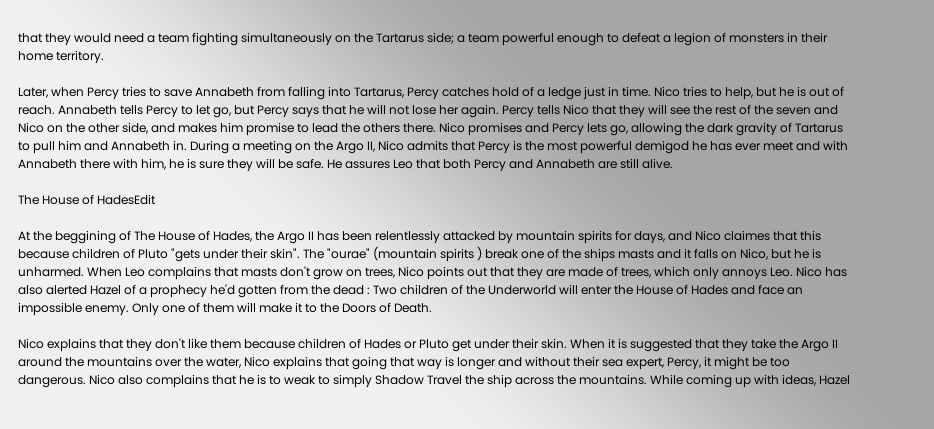that they would need a team fighting simultaneously on the Tartarus side; a team powerful enough to defeat a legion of monsters in their home territory.

Later, when Percy tries to save Annabeth from falling into Tartarus, Percy catches hold of a ledge just in time. Nico tries to help, but he is out of reach. Annabeth tells Percy to let go, but Percy says that he will not lose her again. Percy tells Nico that they will see the rest of the seven and Nico on the other side, and makes him promise to lead the others there. Nico promises and Percy lets go, allowing the dark gravity of Tartarus to pull him and Annabeth in. During a meeting on the Argo II, Nico admits that Percy is the most powerful demigod he has ever meet and with Annabeth there with him, he is sure they will be safe. He assures Leo that both Percy and Annabeth are still alive.

The House of HadesEdit

At the beggining of The House of Hades, the Argo II has been relentlessly attacked by mountain spirits for days, and Nico claimes that this because children of Pluto "gets under their skin". The "ourae" (mountain spirits ) break one of the ships masts and it falls on Nico, but he is unharmed. When Leo complains that masts don't grow on trees, Nico points out that they are made of trees, which only annoys Leo. Nico has also alerted Hazel of a prophecy he'd gotten from the dead : Two children of the Underworld will enter the House of Hades and face an impossible enemy. Only one of them will make it to the Doors of Death.

Nico explains that they don't like them because children of Hades or Pluto get under their skin. When it is suggested that they take the Argo II around the mountains over the water, Nico explains that going that way is longer and without their sea expert, Percy, it might be too dangerous. Nico also complains that he is to weak to simply Shadow Travel the ship across the mountains. While coming up with ideas, Hazel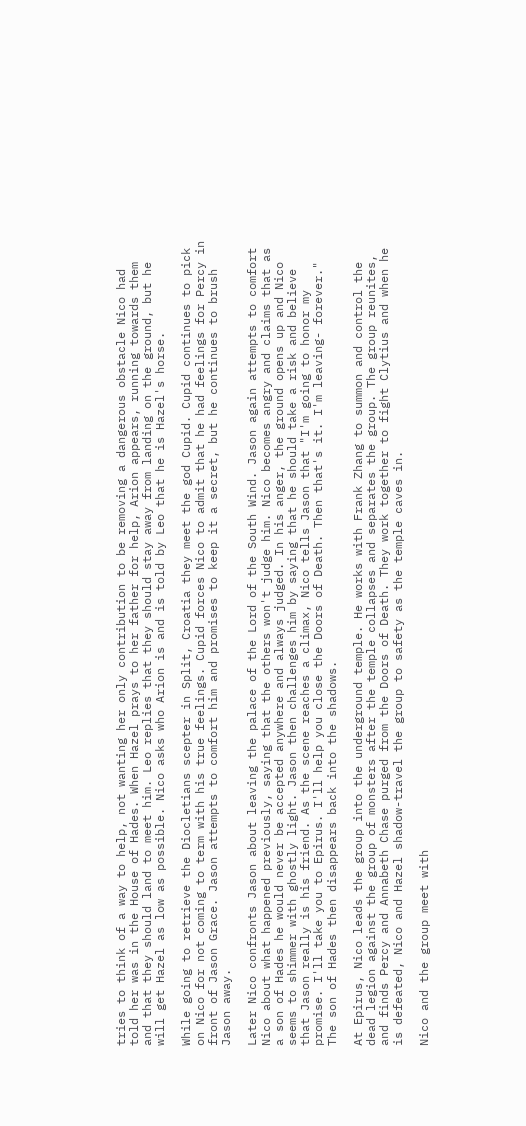tries to think of a way to help, not wanting her only contribution to be removing a dangerous obstacle Nico had told her was in the House of Hades. When Hazel prays to her father for help, Arion appears, running towards them and that they should land to meet him. Leo replies that they should stay away from landing on the ground, but he will get Hazel as low as possible. Nico asks who Arion is and is told by Leo that he is Hazel's horse.

While going to retrieve the Diocletians scepter in Split, Croatia they meet the god Cupid. Cupid continues to pick on Nico for not coming to term with his true feelings. Cupid forces Nico to admit that he had feelings for Percy in front of Jason Grace. Jason attempts to comfort him and promises to keep it a secret, but he continues to brush Jason away.

Later Nico confronts Jason about leaving the palace of the Lord of the South Wind. Jason again attempts to comfort Nico about what happened previously, saying that the others won't judge him. Nico becomes angry and claims that as a son of Hades he would never be accepted anywhere and always judged. In his anger, the ground opens up and Nico seems to shimmer with ghostly light. Jason then challenges him by saying that he should take a risk and believe that Jason really is his friend. As the scene reaches a climax, Nico tells Jason that "I'm going to honor my promise. I'll take you to Epirus. I'll help you close the Doors of Death. Then that's it. I'm leaving- forever." The son of Hades then disappears back into the shadows.

At Epirus, Nico leads the group into the underground temple. He works with Frank Zhang to summon and control the dead legion against the group of monsters after the temple collapses and separates the group. The group reunites, and finds Percy and Annabeth Chase purged from the Doors of Death. They work together to fight Clytius and when he is defeated, Nico and Hazel shadow-travel the group to safety as the temple caves in.

Nico and the group meet with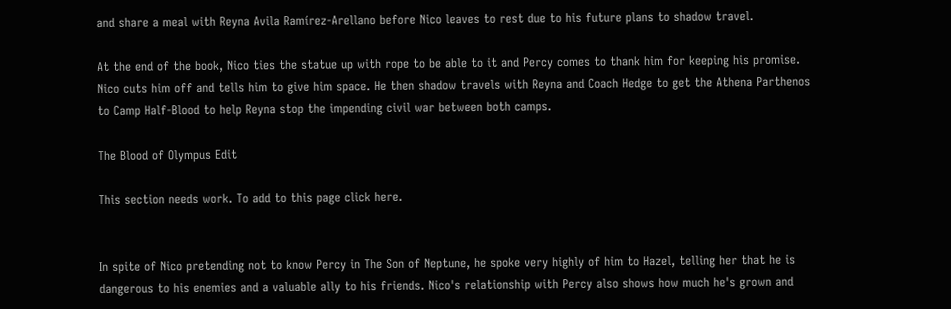and share a meal with Reyna Avila Ramírez-Arellano before Nico leaves to rest due to his future plans to shadow travel.

At the end of the book, Nico ties the statue up with rope to be able to it and Percy comes to thank him for keeping his promise. Nico cuts him off and tells him to give him space. He then shadow travels with Reyna and Coach Hedge to get the Athena Parthenos to Camp Half-Blood to help Reyna stop the impending civil war between both camps.

The Blood of Olympus Edit

This section needs work. To add to this page click here.


In spite of Nico pretending not to know Percy in The Son of Neptune, he spoke very highly of him to Hazel, telling her that he is dangerous to his enemies and a valuable ally to his friends. Nico's relationship with Percy also shows how much he's grown and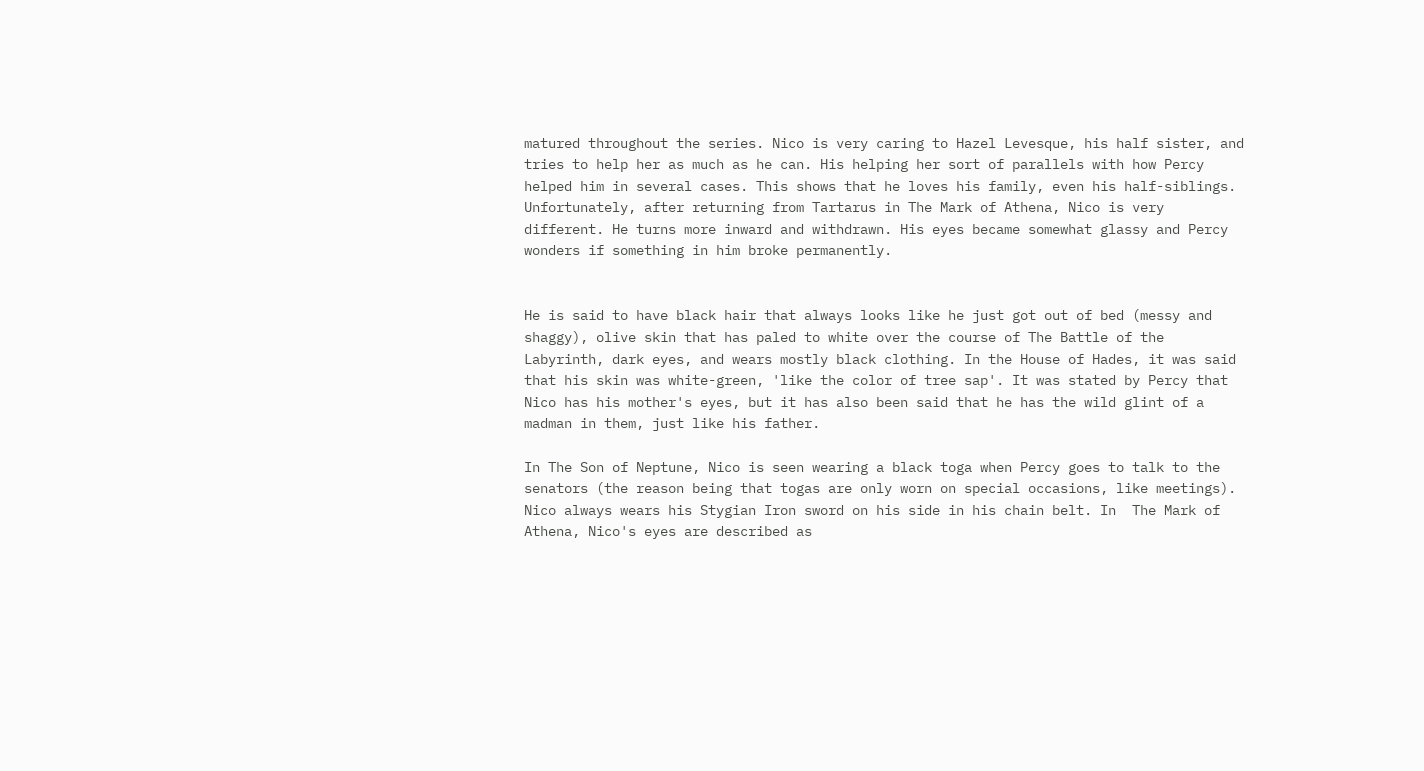matured throughout the series. Nico is very caring to Hazel Levesque, his half sister, and tries to help her as much as he can. His helping her sort of parallels with how Percy helped him in several cases. This shows that he loves his family, even his half-siblings. Unfortunately, after returning from Tartarus in The Mark of Athena, Nico is very different. He turns more inward and withdrawn. His eyes became somewhat glassy and Percy wonders if something in him broke permanently.


He is said to have black hair that always looks like he just got out of bed (messy and shaggy), olive skin that has paled to white over the course of The Battle of the Labyrinth, dark eyes, and wears mostly black clothing. In the House of Hades, it was said that his skin was white-green, 'like the color of tree sap'. It was stated by Percy that Nico has his mother's eyes, but it has also been said that he has the wild glint of a madman in them, just like his father.

In The Son of Neptune, Nico is seen wearing a black toga when Percy goes to talk to the senators (the reason being that togas are only worn on special occasions, like meetings). Nico always wears his Stygian Iron sword on his side in his chain belt. In  The Mark of Athena, Nico's eyes are described as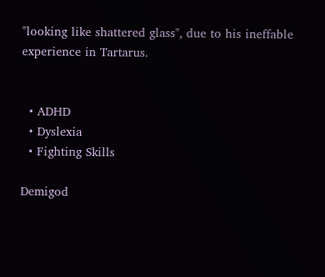"looking like shattered glass", due to his ineffable experience in Tartarus.


  • ADHD
  • Dyslexia
  • Fighting Skills

Demigod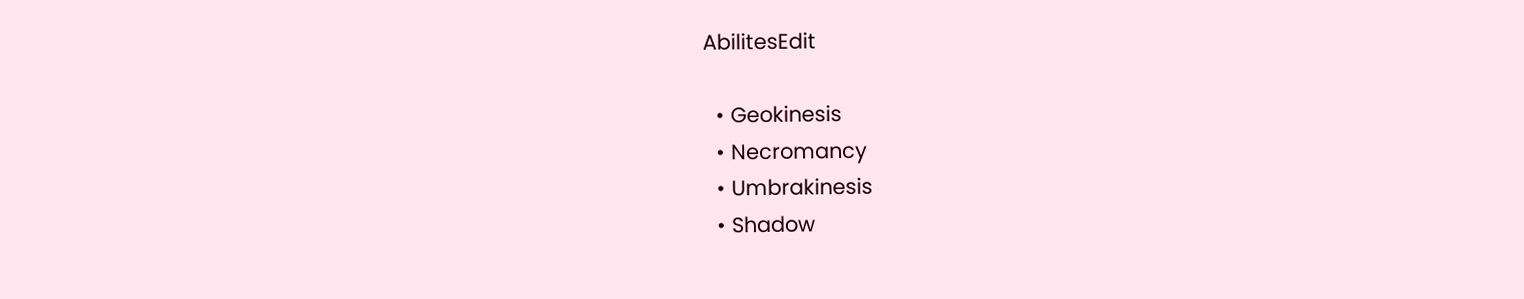AbilitesEdit

  • Geokinesis
  • Necromancy
  • Umbrakinesis
  • Shadow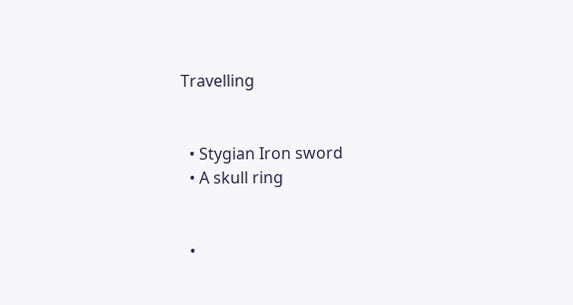Travelling


  • Stygian Iron sword
  • A skull ring


  •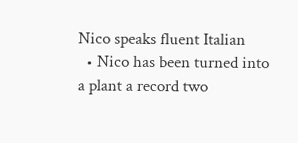Nico speaks fluent Italian
  • Nico has been turned into a plant a record two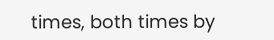times, both times by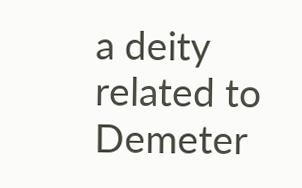a deity related to Demeter